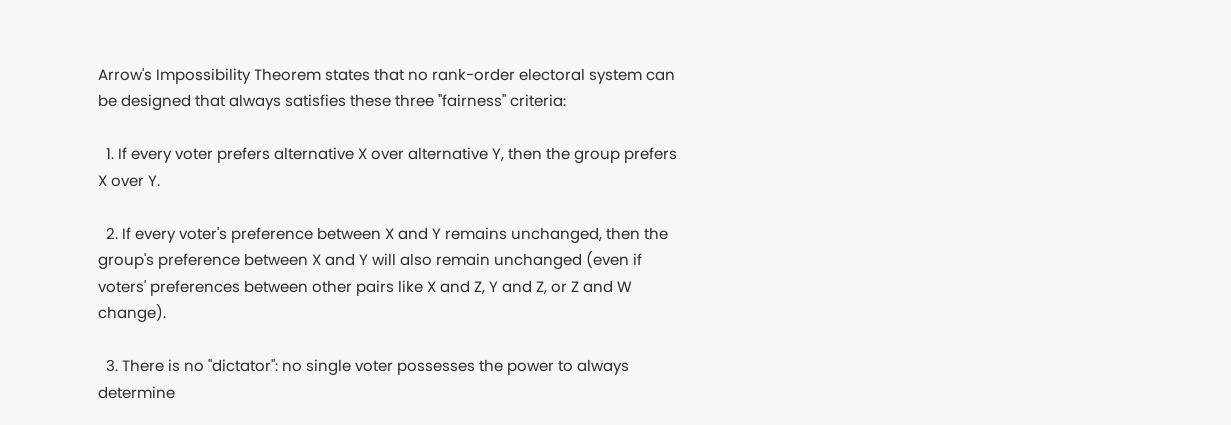Arrow's Impossibility Theorem states that no rank-order electoral system can be designed that always satisfies these three "fairness" criteria:

  1. If every voter prefers alternative X over alternative Y, then the group prefers X over Y.

  2. If every voter's preference between X and Y remains unchanged, then the group's preference between X and Y will also remain unchanged (even if voters' preferences between other pairs like X and Z, Y and Z, or Z and W change).

  3. There is no "dictator": no single voter possesses the power to always determine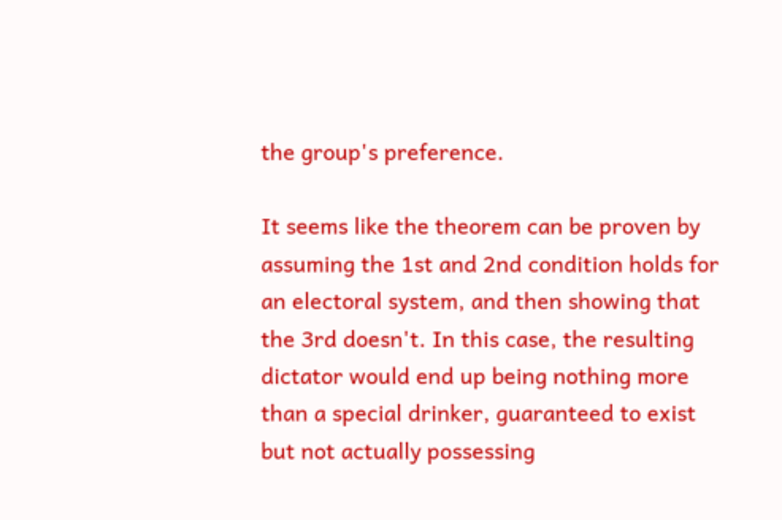the group's preference.

It seems like the theorem can be proven by assuming the 1st and 2nd condition holds for an electoral system, and then showing that the 3rd doesn't. In this case, the resulting dictator would end up being nothing more than a special drinker, guaranteed to exist but not actually possessing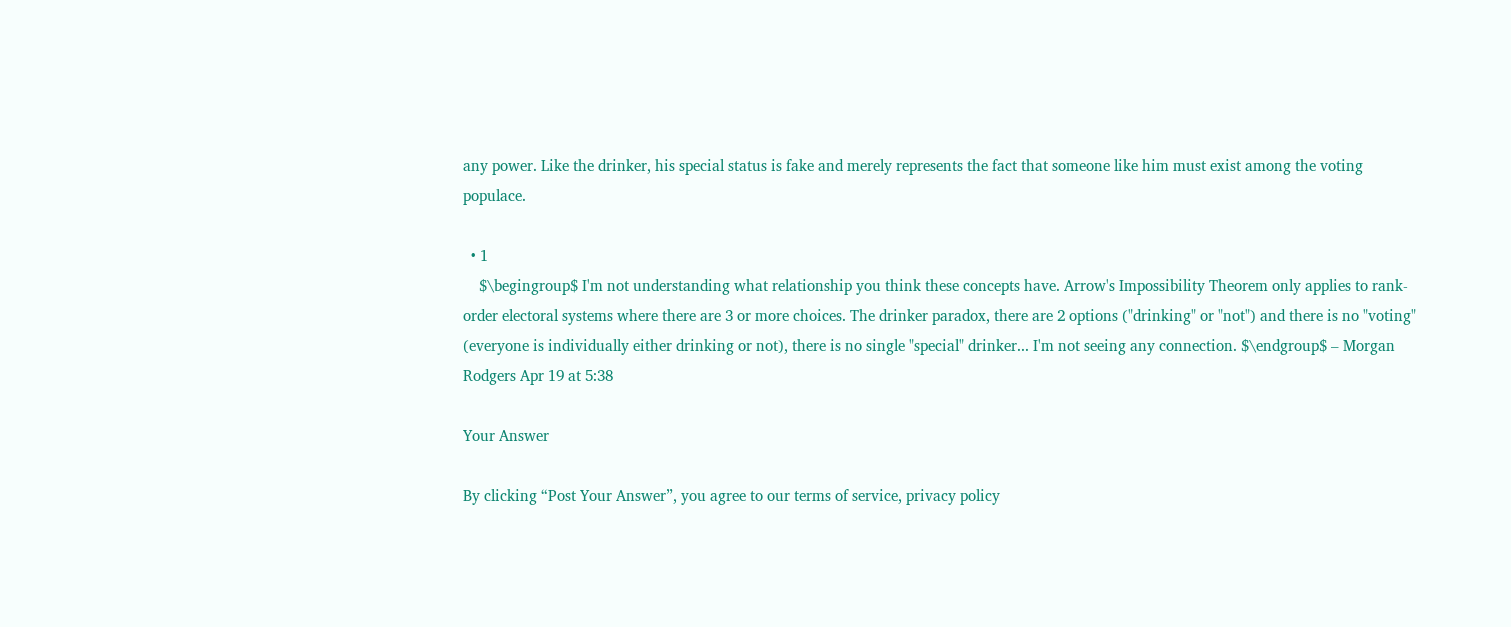any power. Like the drinker, his special status is fake and merely represents the fact that someone like him must exist among the voting populace.

  • 1
    $\begingroup$ I'm not understanding what relationship you think these concepts have. Arrow's Impossibility Theorem only applies to rank-order electoral systems where there are 3 or more choices. The drinker paradox, there are 2 options ("drinking" or "not") and there is no "voting" (everyone is individually either drinking or not), there is no single "special" drinker... I'm not seeing any connection. $\endgroup$ – Morgan Rodgers Apr 19 at 5:38

Your Answer

By clicking “Post Your Answer”, you agree to our terms of service, privacy policy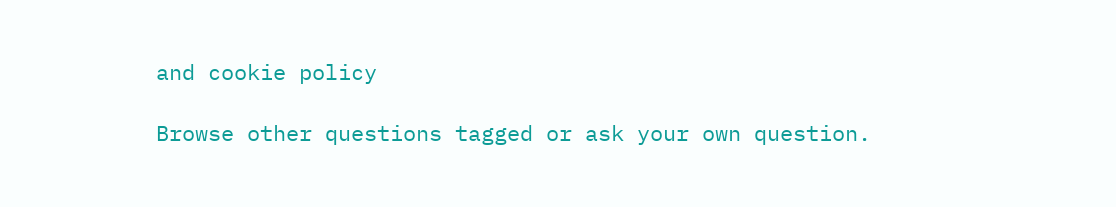and cookie policy

Browse other questions tagged or ask your own question.